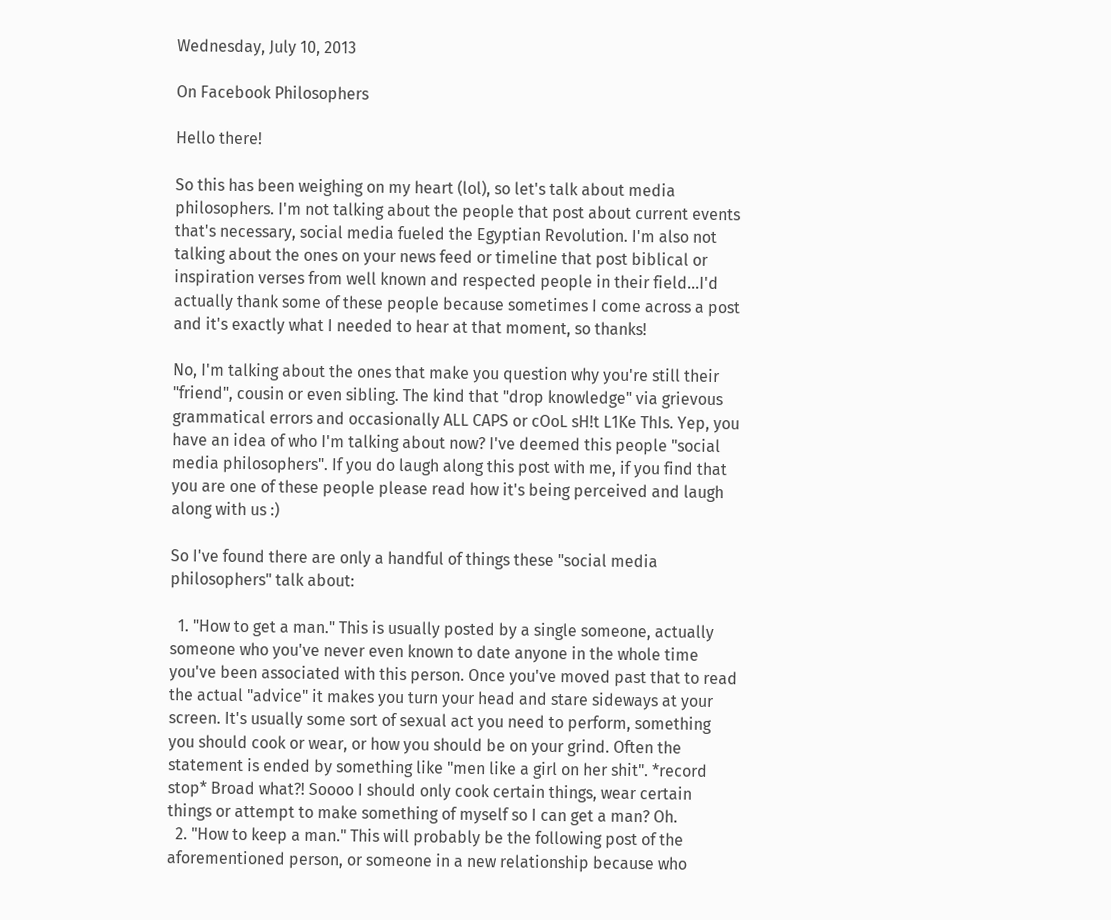Wednesday, July 10, 2013

On Facebook Philosophers

Hello there!

So this has been weighing on my heart (lol), so let's talk about media philosophers. I'm not talking about the people that post about current events that's necessary, social media fueled the Egyptian Revolution. I'm also not talking about the ones on your news feed or timeline that post biblical or inspiration verses from well known and respected people in their field...I'd actually thank some of these people because sometimes I come across a post and it's exactly what I needed to hear at that moment, so thanks!

No, I'm talking about the ones that make you question why you're still their "friend", cousin or even sibling. The kind that "drop knowledge" via grievous grammatical errors and occasionally ALL CAPS or cOoL sH!t L1Ke ThIs. Yep, you have an idea of who I'm talking about now? I've deemed this people "social media philosophers". If you do laugh along this post with me, if you find that you are one of these people please read how it's being perceived and laugh along with us :)

So I've found there are only a handful of things these "social media philosophers" talk about:

  1. "How to get a man." This is usually posted by a single someone, actually someone who you've never even known to date anyone in the whole time you've been associated with this person. Once you've moved past that to read the actual "advice" it makes you turn your head and stare sideways at your screen. It's usually some sort of sexual act you need to perform, something you should cook or wear, or how you should be on your grind. Often the statement is ended by something like "men like a girl on her shit". *record stop* Broad what?! Soooo I should only cook certain things, wear certain things or attempt to make something of myself so I can get a man? Oh.
  2. "How to keep a man." This will probably be the following post of the aforementioned person, or someone in a new relationship because who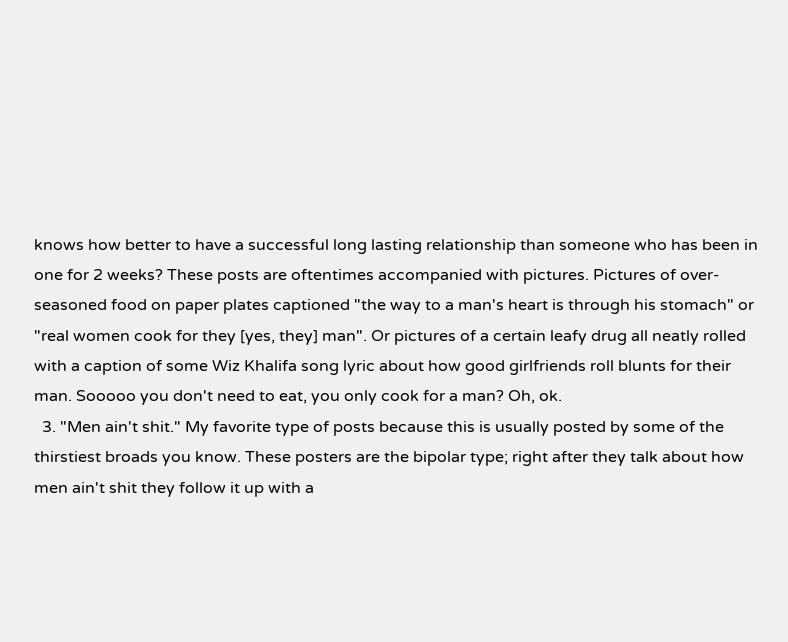knows how better to have a successful long lasting relationship than someone who has been in one for 2 weeks? These posts are oftentimes accompanied with pictures. Pictures of over-seasoned food on paper plates captioned "the way to a man's heart is through his stomach" or "real women cook for they [yes, they] man". Or pictures of a certain leafy drug all neatly rolled with a caption of some Wiz Khalifa song lyric about how good girlfriends roll blunts for their man. Sooooo you don't need to eat, you only cook for a man? Oh, ok.
  3. "Men ain't shit." My favorite type of posts because this is usually posted by some of the thirstiest broads you know. These posters are the bipolar type; right after they talk about how men ain't shit they follow it up with a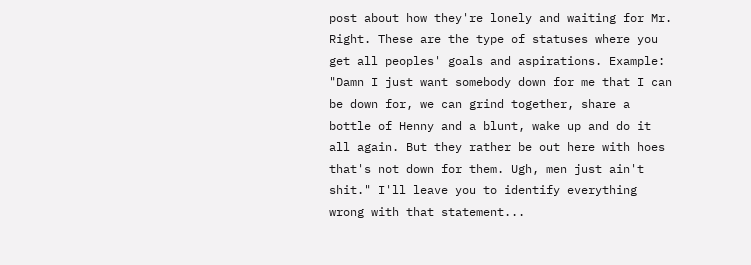post about how they're lonely and waiting for Mr. Right. These are the type of statuses where you get all peoples' goals and aspirations. Example: "Damn I just want somebody down for me that I can be down for, we can grind together, share a bottle of Henny and a blunt, wake up and do it all again. But they rather be out here with hoes that's not down for them. Ugh, men just ain't shit." I'll leave you to identify everything wrong with that statement...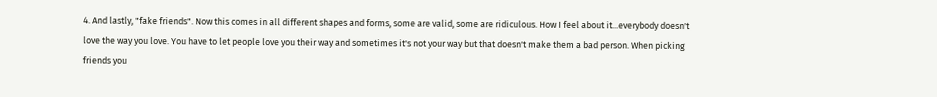4. And lastly, "fake friends". Now this comes in all different shapes and forms, some are valid, some are ridiculous. How I feel about it...everybody doesn't love the way you love. You have to let people love you their way and sometimes it's not your way but that doesn't make them a bad person. When picking friends you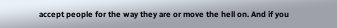accept people for the way they are or move the hell on. And if you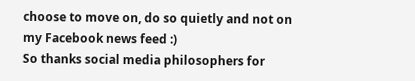choose to move on, do so quietly and not on my Facebook news feed :)
So thanks social media philosophers for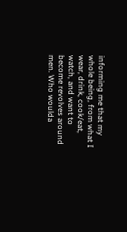informing me that my whole being, from what I wear, drink, cook/eat, watch, and want to become revolves around men. Who woulda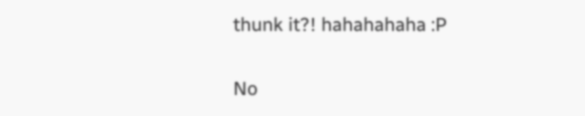thunk it?! hahahahaha :P

No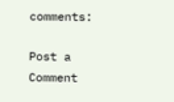comments:

Post a Comment